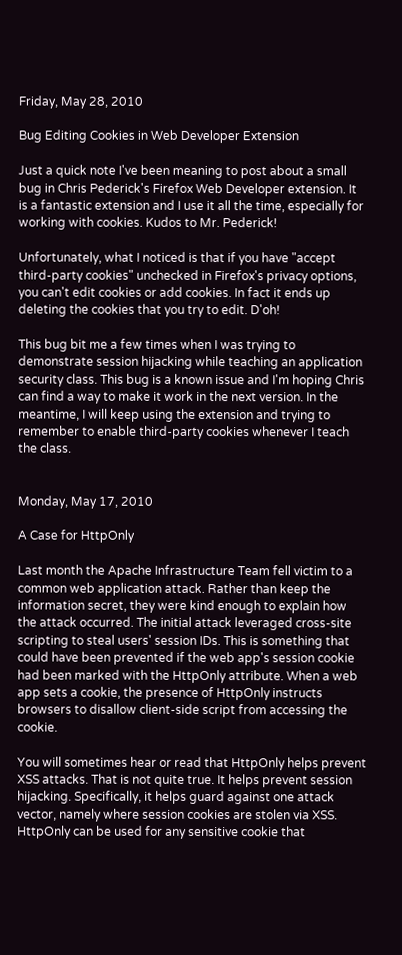Friday, May 28, 2010

Bug Editing Cookies in Web Developer Extension

Just a quick note I've been meaning to post about a small bug in Chris Pederick's Firefox Web Developer extension. It is a fantastic extension and I use it all the time, especially for working with cookies. Kudos to Mr. Pederick!

Unfortunately, what I noticed is that if you have "accept third-party cookies" unchecked in Firefox's privacy options, you can't edit cookies or add cookies. In fact it ends up deleting the cookies that you try to edit. D'oh!

This bug bit me a few times when I was trying to demonstrate session hijacking while teaching an application security class. This bug is a known issue and I'm hoping Chris can find a way to make it work in the next version. In the meantime, I will keep using the extension and trying to remember to enable third-party cookies whenever I teach the class.


Monday, May 17, 2010

A Case for HttpOnly

Last month the Apache Infrastructure Team fell victim to a common web application attack. Rather than keep the information secret, they were kind enough to explain how the attack occurred. The initial attack leveraged cross-site scripting to steal users' session IDs. This is something that could have been prevented if the web app's session cookie had been marked with the HttpOnly attribute. When a web app sets a cookie, the presence of HttpOnly instructs browsers to disallow client-side script from accessing the cookie.

You will sometimes hear or read that HttpOnly helps prevent XSS attacks. That is not quite true. It helps prevent session hijacking. Specifically, it helps guard against one attack vector, namely where session cookies are stolen via XSS. HttpOnly can be used for any sensitive cookie that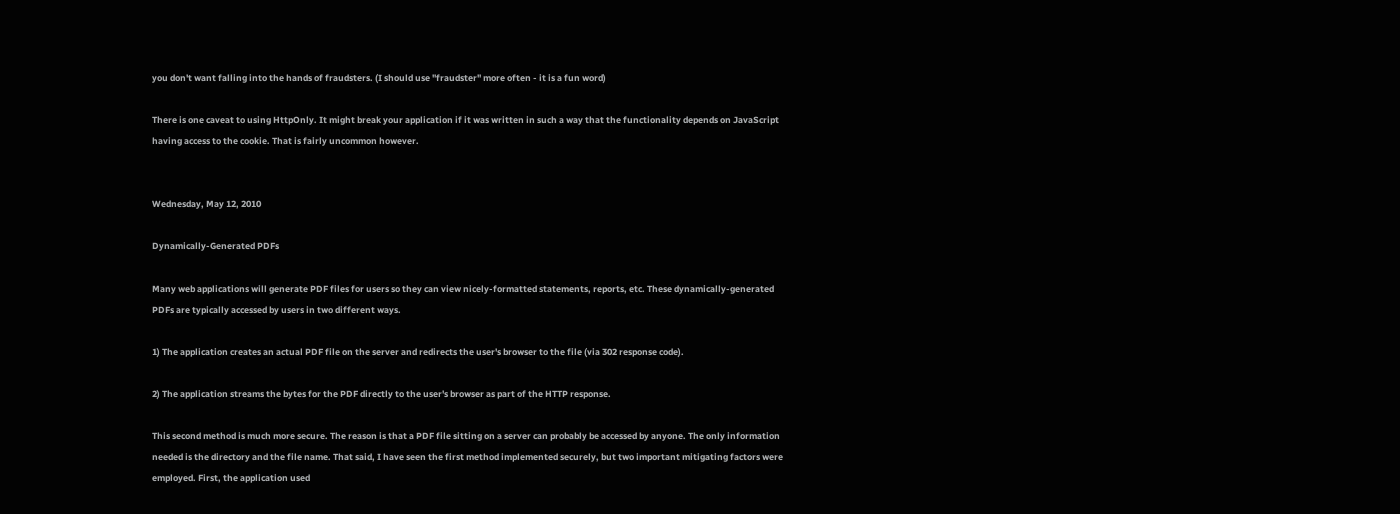you don't want falling into the hands of fraudsters. (I should use "fraudster" more often - it is a fun word)

There is one caveat to using HttpOnly. It might break your application if it was written in such a way that the functionality depends on JavaScript having access to the cookie. That is fairly uncommon however.


Wednesday, May 12, 2010

Dynamically-Generated PDFs

Many web applications will generate PDF files for users so they can view nicely-formatted statements, reports, etc. These dynamically-generated PDFs are typically accessed by users in two different ways.

1) The application creates an actual PDF file on the server and redirects the user's browser to the file (via 302 response code).

2) The application streams the bytes for the PDF directly to the user's browser as part of the HTTP response.

This second method is much more secure. The reason is that a PDF file sitting on a server can probably be accessed by anyone. The only information needed is the directory and the file name. That said, I have seen the first method implemented securely, but two important mitigating factors were employed. First, the application used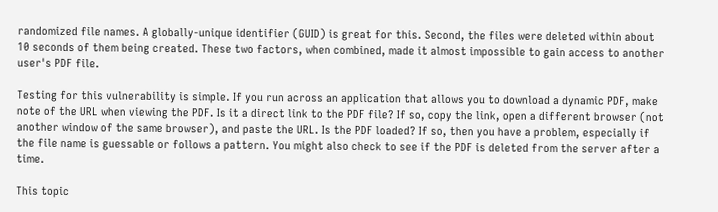randomized file names. A globally-unique identifier (GUID) is great for this. Second, the files were deleted within about 10 seconds of them being created. These two factors, when combined, made it almost impossible to gain access to another user's PDF file.

Testing for this vulnerability is simple. If you run across an application that allows you to download a dynamic PDF, make note of the URL when viewing the PDF. Is it a direct link to the PDF file? If so, copy the link, open a different browser (not another window of the same browser), and paste the URL. Is the PDF loaded? If so, then you have a problem, especially if the file name is guessable or follows a pattern. You might also check to see if the PDF is deleted from the server after a time.

This topic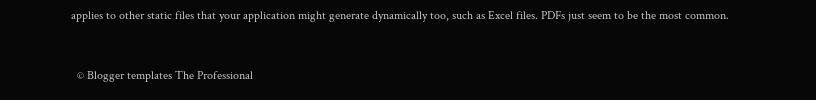applies to other static files that your application might generate dynamically too, such as Excel files. PDFs just seem to be the most common.


  © Blogger templates The Professional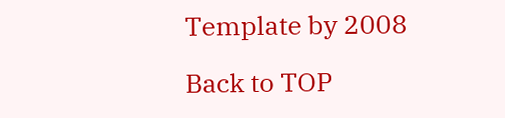Template by 2008

Back to TOP